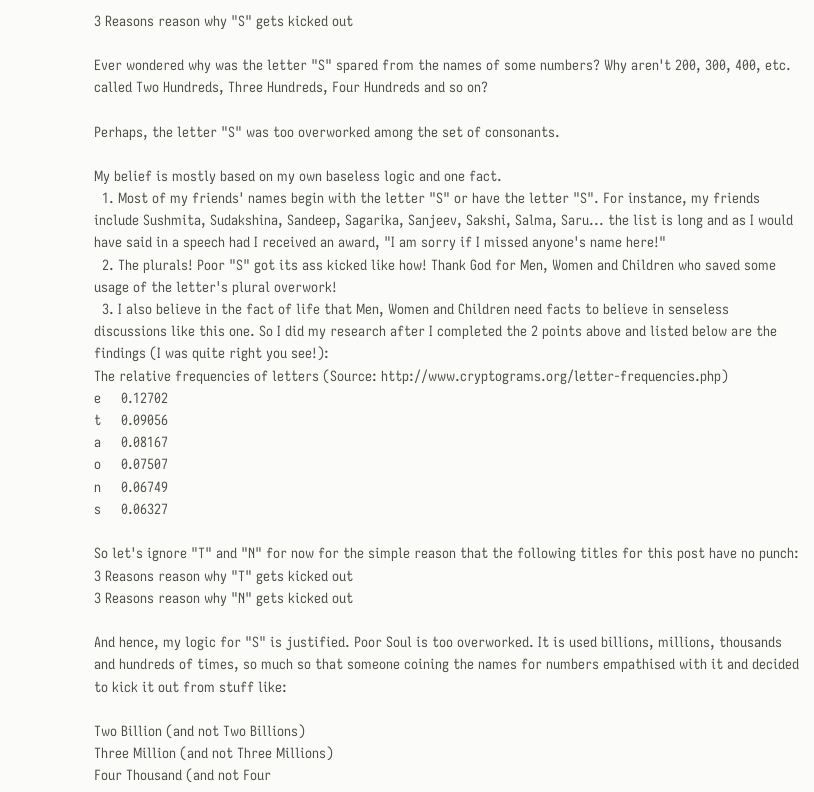3 Reasons reason why "S" gets kicked out

Ever wondered why was the letter "S" spared from the names of some numbers? Why aren't 200, 300, 400, etc. called Two Hundreds, Three Hundreds, Four Hundreds and so on?

Perhaps, the letter "S" was too overworked among the set of consonants.

My belief is mostly based on my own baseless logic and one fact.
  1. Most of my friends' names begin with the letter "S" or have the letter "S". For instance, my friends include Sushmita, Sudakshina, Sandeep, Sagarika, Sanjeev, Sakshi, Salma, Saru... the list is long and as I would have said in a speech had I received an award, "I am sorry if I missed anyone's name here!"
  2. The plurals! Poor "S" got its ass kicked like how! Thank God for Men, Women and Children who saved some usage of the letter's plural overwork!
  3. I also believe in the fact of life that Men, Women and Children need facts to believe in senseless discussions like this one. So I did my research after I completed the 2 points above and listed below are the findings (I was quite right you see!):
The relative frequencies of letters (Source: http://www.cryptograms.org/letter-frequencies.php)
e     0.12702
t     0.09056
a     0.08167
o     0.07507
n     0.06749
s     0.06327

So let's ignore "T" and "N" for now for the simple reason that the following titles for this post have no punch:
3 Reasons reason why "T" gets kicked out
3 Reasons reason why "N" gets kicked out

And hence, my logic for "S" is justified. Poor Soul is too overworked. It is used billions, millions, thousands and hundreds of times, so much so that someone coining the names for numbers empathised with it and decided to kick it out from stuff like:

Two Billion (and not Two Billions)
Three Million (and not Three Millions)
Four Thousand (and not Four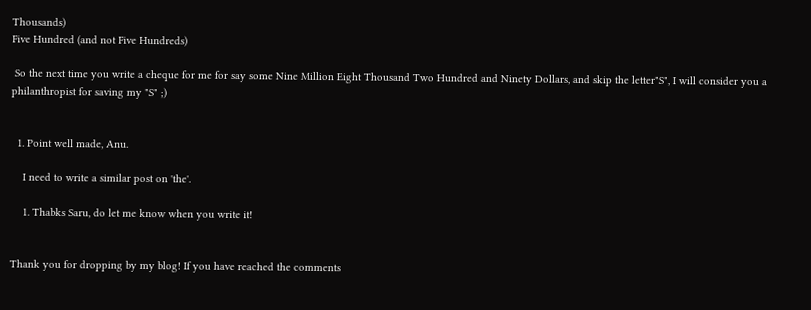Thousands)
Five Hundred (and not Five Hundreds)

 So the next time you write a cheque for me for say some Nine Million Eight Thousand Two Hundred and Ninety Dollars, and skip the letter"S", I will consider you a philanthropist for saving my "S" ;)


  1. Point well made, Anu.

    I need to write a similar post on 'the'.

    1. Thabks Saru, do let me know when you write it!


Thank you for dropping by my blog! If you have reached the comments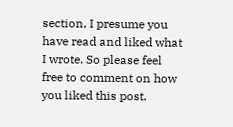section, I presume you have read and liked what I wrote. So please feel free to comment on how you liked this post.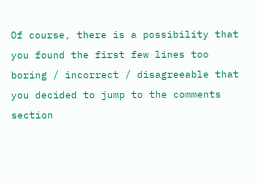Of course, there is a possibility that you found the first few lines too boring / incorrect / disagreeable that you decided to jump to the comments section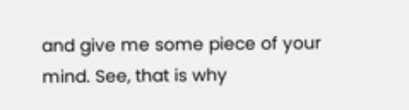and give me some piece of your mind. See, that is why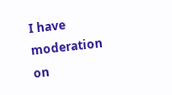I have moderation on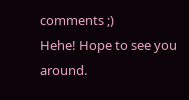comments ;)
Hehe! Hope to see you around.